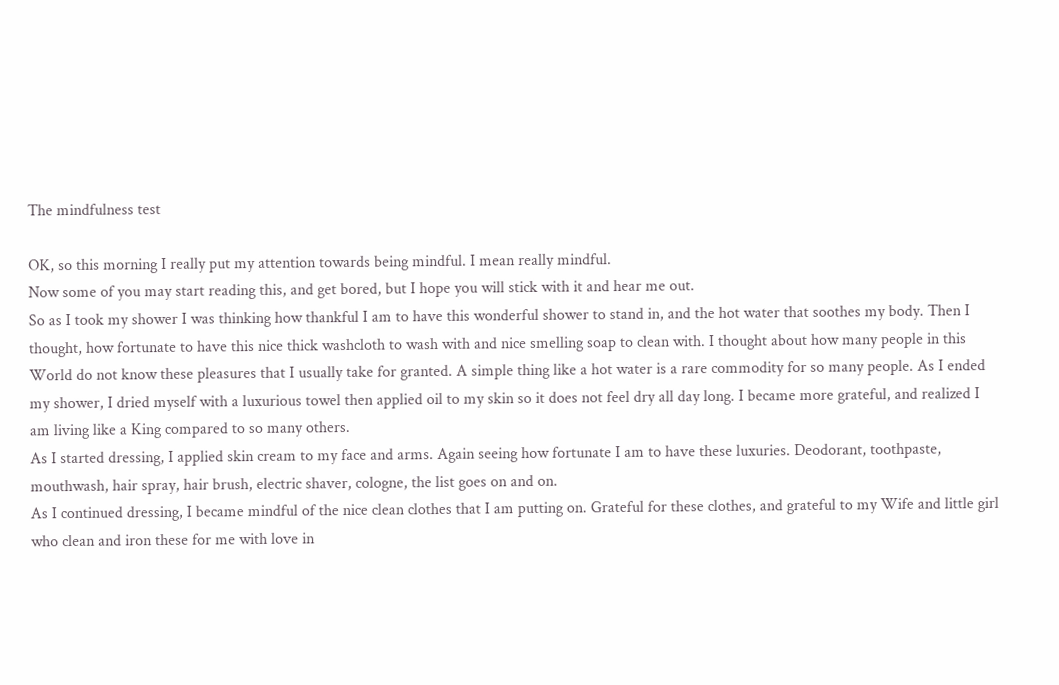The mindfulness test

OK, so this morning I really put my attention towards being mindful. I mean really mindful.
Now some of you may start reading this, and get bored, but I hope you will stick with it and hear me out.
So as I took my shower I was thinking how thankful I am to have this wonderful shower to stand in, and the hot water that soothes my body. Then I thought, how fortunate to have this nice thick washcloth to wash with and nice smelling soap to clean with. I thought about how many people in this World do not know these pleasures that I usually take for granted. A simple thing like a hot water is a rare commodity for so many people. As I ended my shower, I dried myself with a luxurious towel then applied oil to my skin so it does not feel dry all day long. I became more grateful, and realized I am living like a King compared to so many others.
As I started dressing, I applied skin cream to my face and arms. Again seeing how fortunate I am to have these luxuries. Deodorant, toothpaste, mouthwash, hair spray, hair brush, electric shaver, cologne, the list goes on and on.
As I continued dressing, I became mindful of the nice clean clothes that I am putting on. Grateful for these clothes, and grateful to my Wife and little girl who clean and iron these for me with love in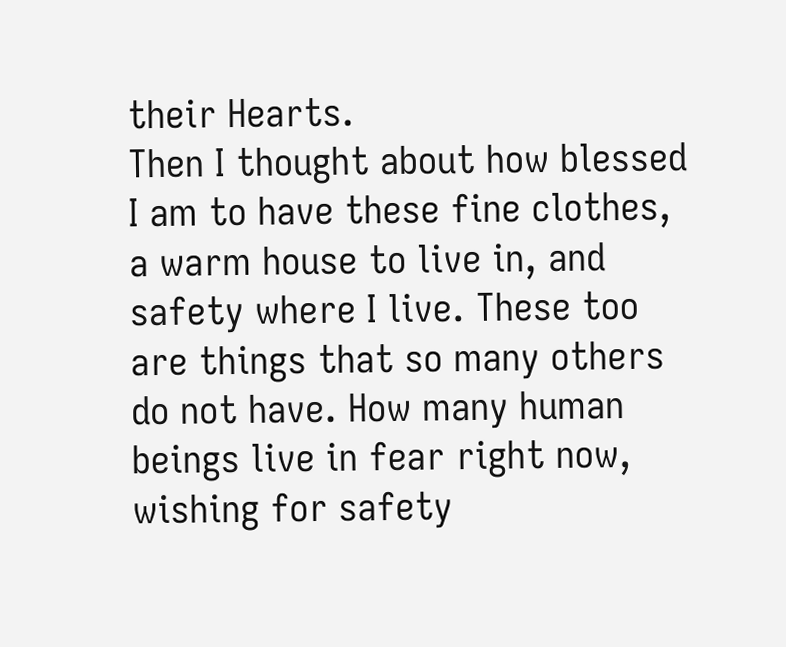their Hearts.
Then I thought about how blessed I am to have these fine clothes, a warm house to live in, and safety where I live. These too are things that so many others do not have. How many human beings live in fear right now, wishing for safety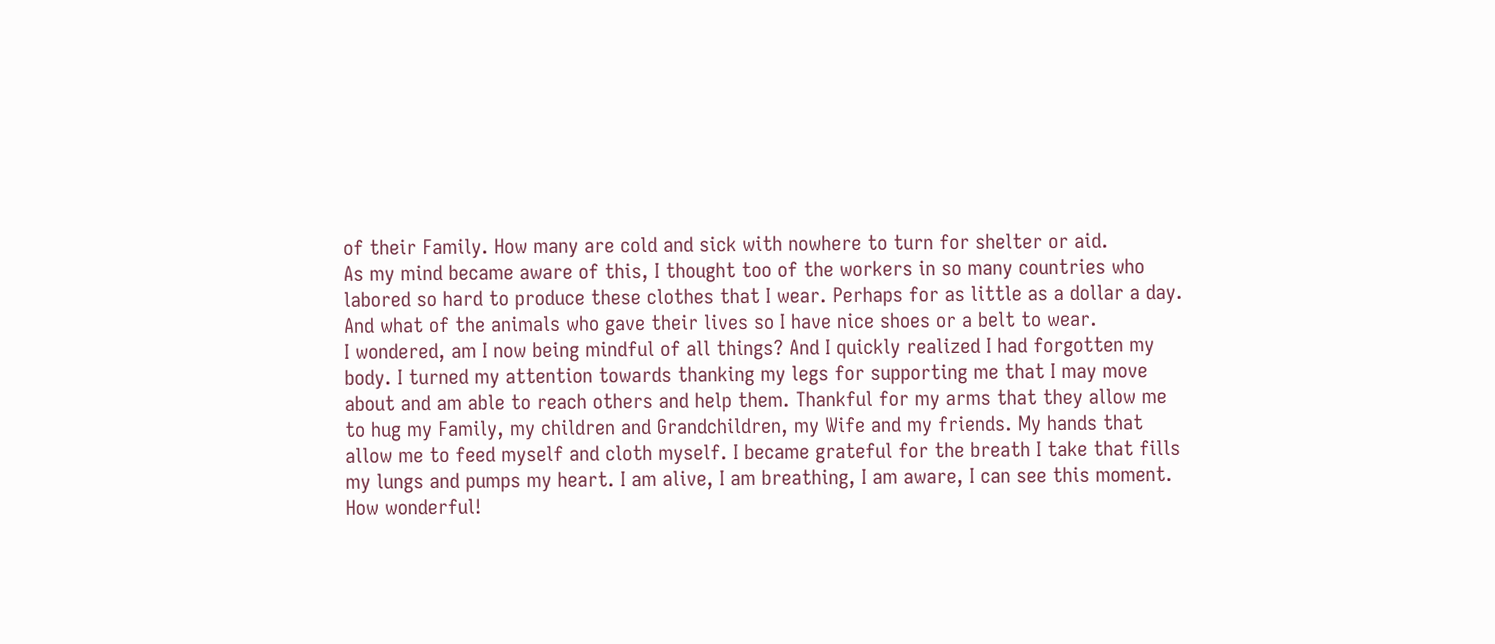of their Family. How many are cold and sick with nowhere to turn for shelter or aid.
As my mind became aware of this, I thought too of the workers in so many countries who labored so hard to produce these clothes that I wear. Perhaps for as little as a dollar a day.
And what of the animals who gave their lives so I have nice shoes or a belt to wear.
I wondered, am I now being mindful of all things? And I quickly realized I had forgotten my body. I turned my attention towards thanking my legs for supporting me that I may move about and am able to reach others and help them. Thankful for my arms that they allow me to hug my Family, my children and Grandchildren, my Wife and my friends. My hands that allow me to feed myself and cloth myself. I became grateful for the breath I take that fills my lungs and pumps my heart. I am alive, I am breathing, I am aware, I can see this moment. How wonderful!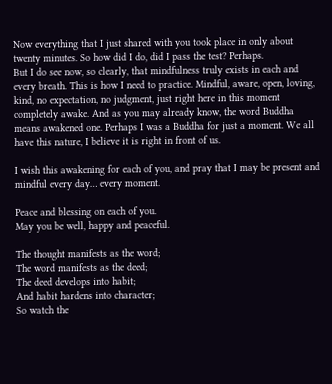Now everything that I just shared with you took place in only about twenty minutes. So how did I do, did I pass the test? Perhaps.
But I do see now, so clearly, that mindfulness truly exists in each and every breath. This is how I need to practice. Mindful, aware, open, loving, kind, no expectation, no judgment, just right here in this moment completely awake. And as you may already know, the word Buddha means awakened one. Perhaps I was a Buddha for just a moment. We all have this nature, I believe it is right in front of us.

I wish this awakening for each of you, and pray that I may be present and mindful every day… every moment.

Peace and blessing on each of you.
May you be well, happy and peaceful.

The thought manifests as the word;
The word manifests as the deed;
The deed develops into habit;
And habit hardens into character;
So watch the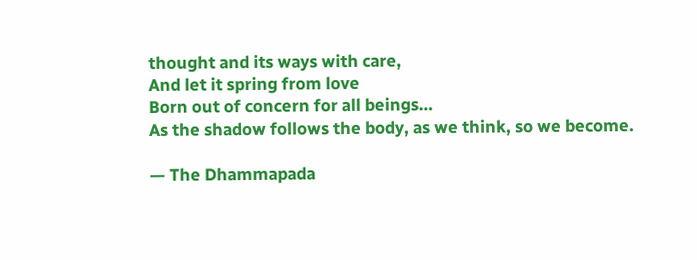thought and its ways with care,
And let it spring from love
Born out of concern for all beings…
As the shadow follows the body, as we think, so we become.

— The Dhammapada